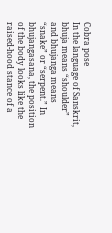Cobra pose
In the language of Sanskrit, bhuja means “shoulder” and bhujanga means “snake” or “serpent.” In bhujangasana, the position of the body looks like the raised-hood stance of a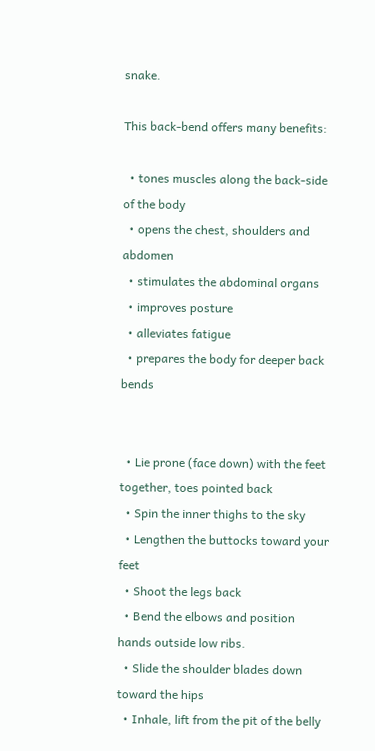snake.

This back-bend offers many benefits:

  • tones muscles along the back-side of the body
  • opens the chest, shoulders and abdomen
  • stimulates the abdominal organs
  • improves posture
  • alleviates fatigue
  • prepares the body for deeper back bends


  • Lie prone (face down) with the feet together, toes pointed back
  • Spin the inner thighs to the sky
  • Lengthen the buttocks toward your feet
  • Shoot the legs back
  • Bend the elbows and position hands outside low ribs.
  • Slide the shoulder blades down toward the hips
  • Inhale, lift from the pit of the belly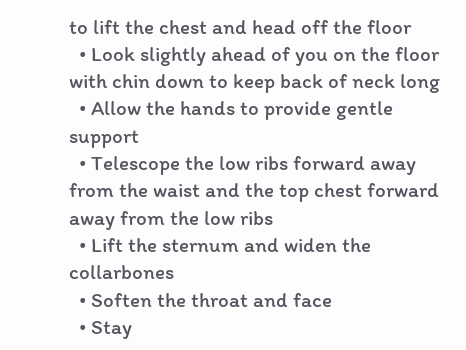to lift the chest and head off the floor
  • Look slightly ahead of you on the floor with chin down to keep back of neck long
  • Allow the hands to provide gentle support
  • Telescope the low ribs forward away from the waist and the top chest forward away from the low ribs
  • Lift the sternum and widen the collarbones
  • Soften the throat and face
  • Stay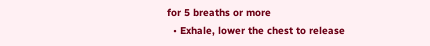for 5 breaths or more
  • Exhale, lower the chest to release